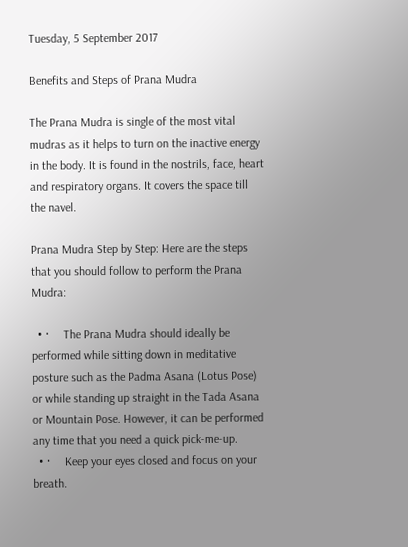Tuesday, 5 September 2017

Benefits and Steps of Prana Mudra

The Prana Mudra is single of the most vital mudras as it helps to turn on the inactive energy in the body. It is found in the nostrils, face, heart and respiratory organs. It covers the space till the navel.

Prana Mudra Step by Step: Here are the steps that you should follow to perform the Prana Mudra:

  • ·     The Prana Mudra should ideally be performed while sitting down in meditative posture such as the Padma Asana (Lotus Pose) or while standing up straight in the Tada Asana or Mountain Pose. However, it can be performed any time that you need a quick pick-me-up.
  • ·     Keep your eyes closed and focus on your breath.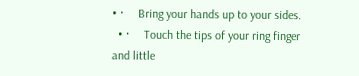• ·     Bring your hands up to your sides.
  • ·     Touch the tips of your ring finger and little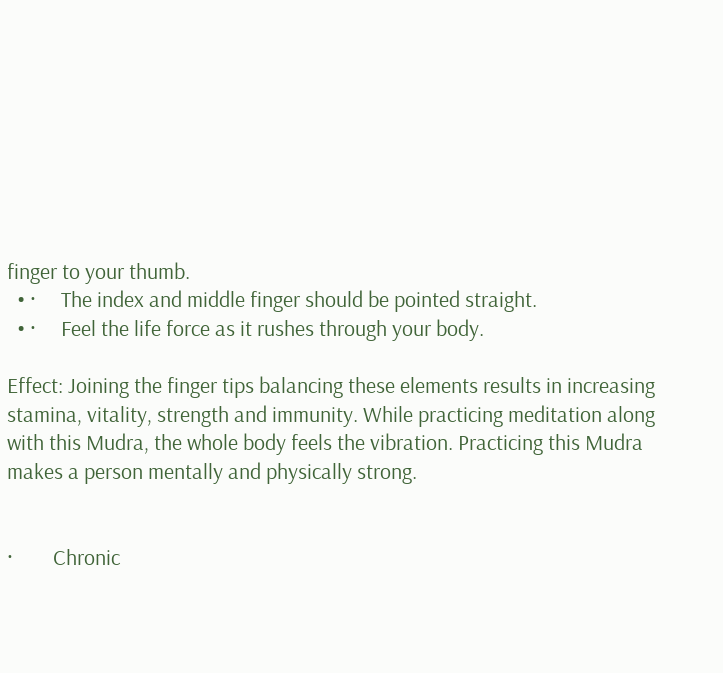finger to your thumb.
  • ·     The index and middle finger should be pointed straight.
  • ·     Feel the life force as it rushes through your body.

Effect: Joining the finger tips balancing these elements results in increasing stamina, vitality, strength and immunity. While practicing meditation along with this Mudra, the whole body feels the vibration. Practicing this Mudra makes a person mentally and physically strong.


·        Chronic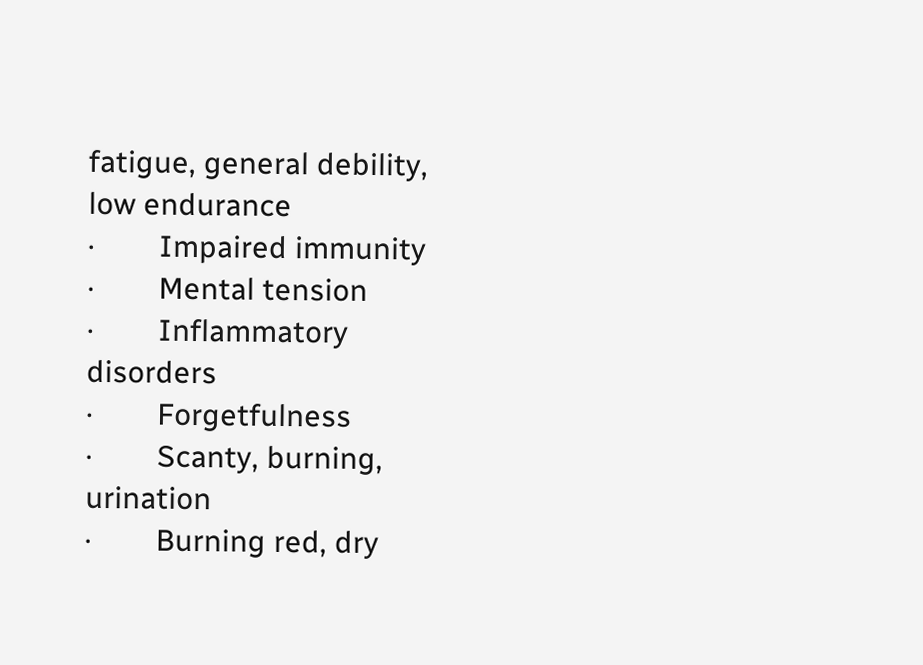fatigue, general debility, low endurance
·        Impaired immunity
·        Mental tension
·        Inflammatory disorders
·        Forgetfulness
·        Scanty, burning, urination
·        Burning red, dry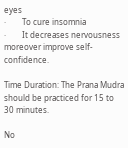eyes
·        To cure insomnia
·        It decreases nervousness moreover improve self-confidence.

Time Duration: The Prana Mudra should be practiced for 15 to 30 minutes.

No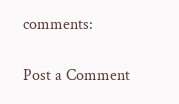comments:

Post a Comment